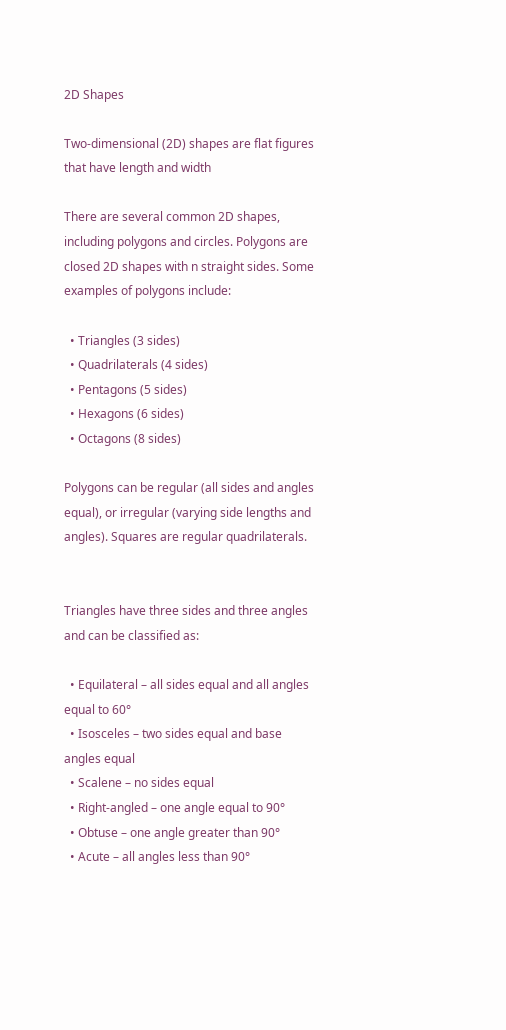2D Shapes

Two-dimensional (2D) shapes are flat figures that have length and width

There are several common 2D shapes, including polygons and circles. Polygons are closed 2D shapes with n straight sides. Some examples of polygons include:

  • Triangles (3 sides)
  • Quadrilaterals (4 sides)
  • Pentagons (5 sides)
  • Hexagons (6 sides)
  • Octagons (8 sides)

Polygons can be regular (all sides and angles equal), or irregular (varying side lengths and angles). Squares are regular quadrilaterals.


Triangles have three sides and three angles and can be classified as:

  • Equilateral – all sides equal and all angles equal to 60°
  • Isosceles – two sides equal and base angles equal
  • Scalene – no sides equal
  • Right-angled – one angle equal to 90°
  • Obtuse – one angle greater than 90°
  • Acute – all angles less than 90°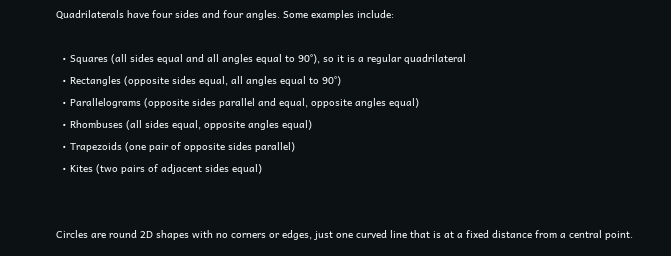Quadrilaterals have four sides and four angles. Some examples include:

  • Squares (all sides equal and all angles equal to 90°), so it is a regular quadrilateral
  • Rectangles (opposite sides equal, all angles equal to 90°)
  • Parallelograms (opposite sides parallel and equal, opposite angles equal)
  • Rhombuses (all sides equal, opposite angles equal)
  • Trapezoids (one pair of opposite sides parallel)
  • Kites (two pairs of adjacent sides equal)


Circles are round 2D shapes with no corners or edges, just one curved line that is at a fixed distance from a central point.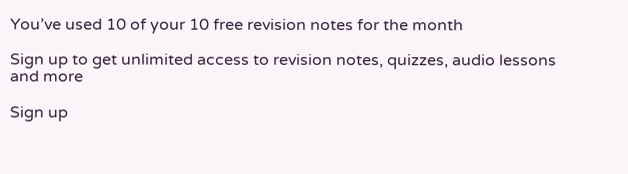You’ve used 10 of your 10 free revision notes for the month

Sign up to get unlimited access to revision notes, quizzes, audio lessons and more

Sign up